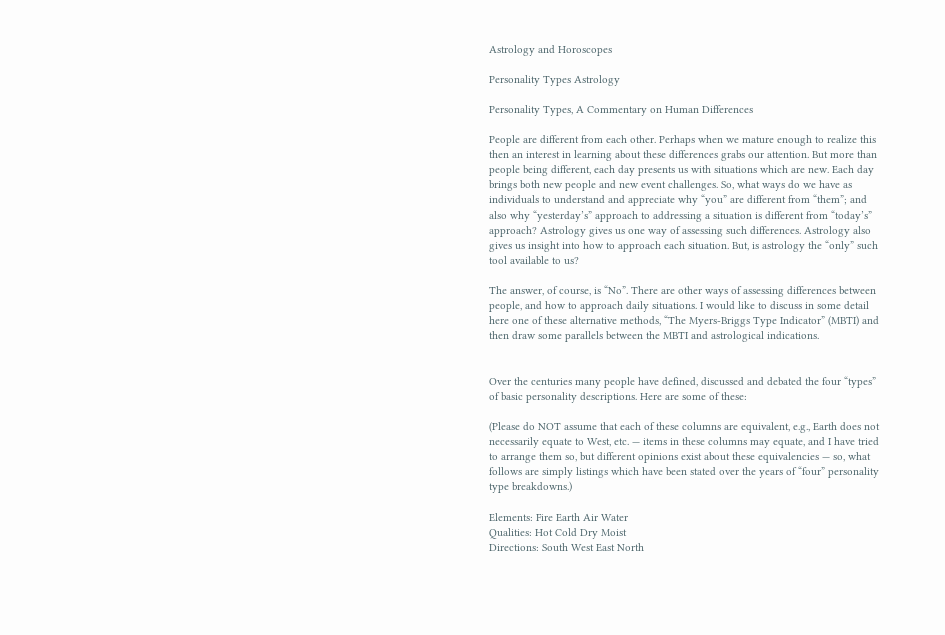Astrology and Horoscopes

Personality Types Astrology

Personality Types, A Commentary on Human Differences

People are different from each other. Perhaps when we mature enough to realize this then an interest in learning about these differences grabs our attention. But more than people being different, each day presents us with situations which are new. Each day brings both new people and new event challenges. So, what ways do we have as individuals to understand and appreciate why “you” are different from “them”; and also why “yesterday’s” approach to addressing a situation is different from “today’s” approach? Astrology gives us one way of assessing such differences. Astrology also gives us insight into how to approach each situation. But, is astrology the “only” such tool available to us?

The answer, of course, is “No”. There are other ways of assessing differences between people, and how to approach daily situations. I would like to discuss in some detail here one of these alternative methods, “The Myers-Briggs Type Indicator” (MBTI) and then draw some parallels between the MBTI and astrological indications.


Over the centuries many people have defined, discussed and debated the four “types” of basic personality descriptions. Here are some of these:

(Please do NOT assume that each of these columns are equivalent, e.g., Earth does not necessarily equate to West, etc. — items in these columns may equate, and I have tried to arrange them so, but different opinions exist about these equivalencies — so, what follows are simply listings which have been stated over the years of “four” personality type breakdowns.)

Elements: Fire Earth Air Water
Qualities: Hot Cold Dry Moist
Directions: South West East North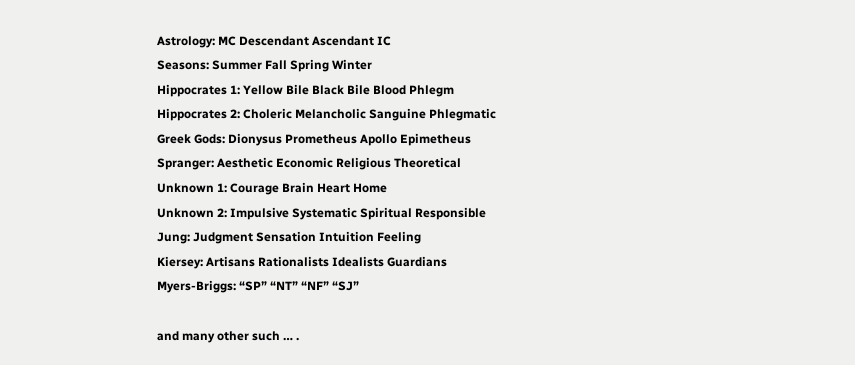Astrology: MC Descendant Ascendant IC
Seasons: Summer Fall Spring Winter
Hippocrates 1: Yellow Bile Black Bile Blood Phlegm
Hippocrates 2: Choleric Melancholic Sanguine Phlegmatic
Greek Gods: Dionysus Prometheus Apollo Epimetheus
Spranger: Aesthetic Economic Religious Theoretical
Unknown 1: Courage Brain Heart Home
Unknown 2: Impulsive Systematic Spiritual Responsible
Jung: Judgment Sensation Intuition Feeling
Kiersey: Artisans Rationalists Idealists Guardians
Myers-Briggs: “SP” “NT” “NF” “SJ”

and many other such … .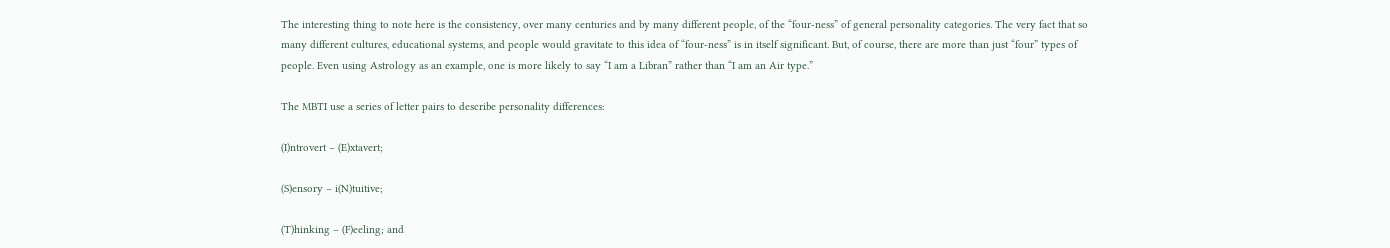The interesting thing to note here is the consistency, over many centuries and by many different people, of the “four-ness” of general personality categories. The very fact that so many different cultures, educational systems, and people would gravitate to this idea of “four-ness” is in itself significant. But, of course, there are more than just “four” types of people. Even using Astrology as an example, one is more likely to say “I am a Libran” rather than “I am an Air type.”

The MBTI use a series of letter pairs to describe personality differences:

(I)ntrovert – (E)xtavert;

(S)ensory – i(N)tuitive;

(T)hinking – (F)eeling; and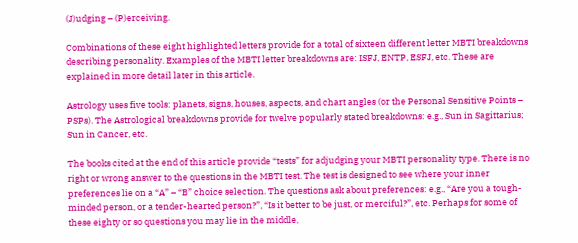(J)udging – (P)erceiving.

Combinations of these eight highlighted letters provide for a total of sixteen different letter MBTI breakdowns describing personality. Examples of the MBTI letter breakdowns are: ISFJ, ENTP, ESFJ, etc. These are explained in more detail later in this article.

Astrology uses five tools: planets, signs, houses, aspects, and chart angles (or the Personal Sensitive Points – PSPs). The Astrological breakdowns provide for twelve popularly stated breakdowns: e.g., Sun in Sagittarius; Sun in Cancer, etc.

The books cited at the end of this article provide “tests” for adjudging your MBTI personality type. There is no right or wrong answer to the questions in the MBTI test. The test is designed to see where your inner preferences lie on a “A” – “B” choice selection. The questions ask about preferences: e.g., “Are you a tough-minded person, or a tender-hearted person?”, “Is it better to be just, or merciful?”, etc. Perhaps for some of these eighty or so questions you may lie in the middle,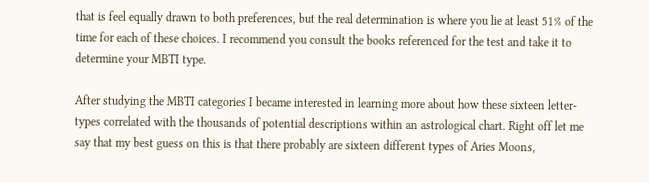that is feel equally drawn to both preferences, but the real determination is where you lie at least 51% of the time for each of these choices. I recommend you consult the books referenced for the test and take it to determine your MBTI type.

After studying the MBTI categories I became interested in learning more about how these sixteen letter-types correlated with the thousands of potential descriptions within an astrological chart. Right off let me say that my best guess on this is that there probably are sixteen different types of Aries Moons,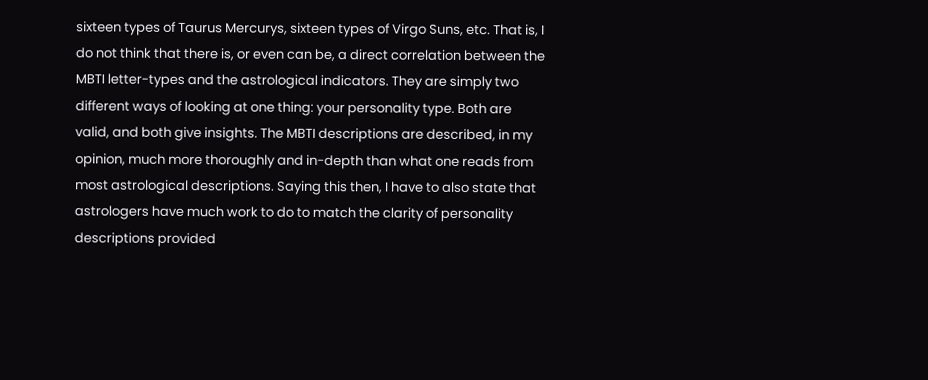sixteen types of Taurus Mercurys, sixteen types of Virgo Suns, etc. That is, I do not think that there is, or even can be, a direct correlation between the MBTI letter-types and the astrological indicators. They are simply two different ways of looking at one thing: your personality type. Both are valid, and both give insights. The MBTI descriptions are described, in my opinion, much more thoroughly and in-depth than what one reads from most astrological descriptions. Saying this then, I have to also state that astrologers have much work to do to match the clarity of personality descriptions provided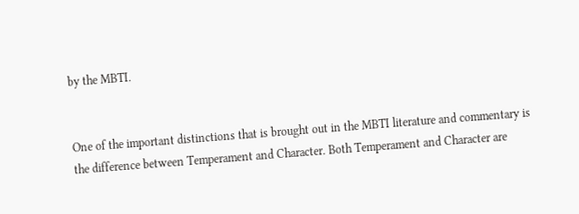by the MBTI.


One of the important distinctions that is brought out in the MBTI literature and commentary is the difference between Temperament and Character. Both Temperament and Character are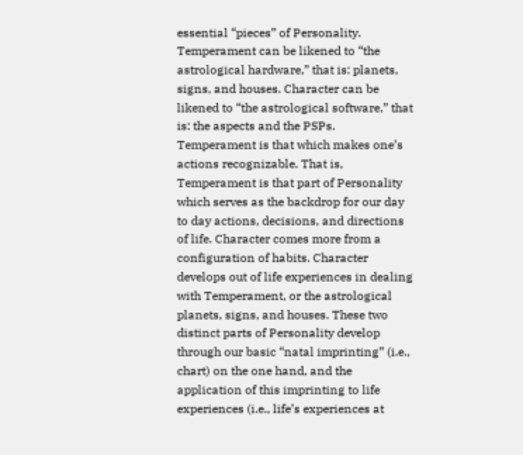essential “pieces” of Personality. Temperament can be likened to “the astrological hardware,” that is: planets, signs, and houses. Character can be likened to “the astrological software,” that is: the aspects and the PSPs. Temperament is that which makes one’s actions recognizable. That is, Temperament is that part of Personality which serves as the backdrop for our day to day actions, decisions, and directions of life. Character comes more from a configuration of habits. Character develops out of life experiences in dealing with Temperament, or the astrological planets, signs, and houses. These two distinct parts of Personality develop through our basic “natal imprinting” (i.e., chart) on the one hand, and the application of this imprinting to life experiences (i.e., life’s experiences at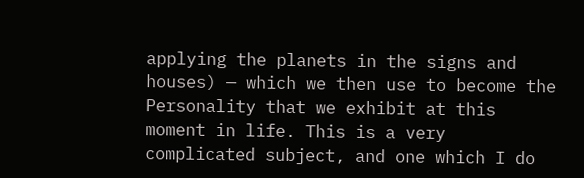applying the planets in the signs and houses) — which we then use to become the Personality that we exhibit at this moment in life. This is a very complicated subject, and one which I do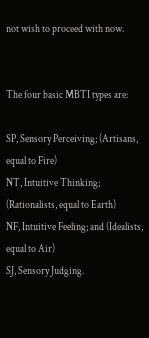not wish to proceed with now.


The four basic MBTI types are:

SP, Sensory Perceiving; (Artisans, equal to Fire)
NT, Intuitive Thinking; (Rationalists, equal to Earth)
NF, Intuitive Feeling; and (Idealists, equal to Air)
SJ, Sensory Judging.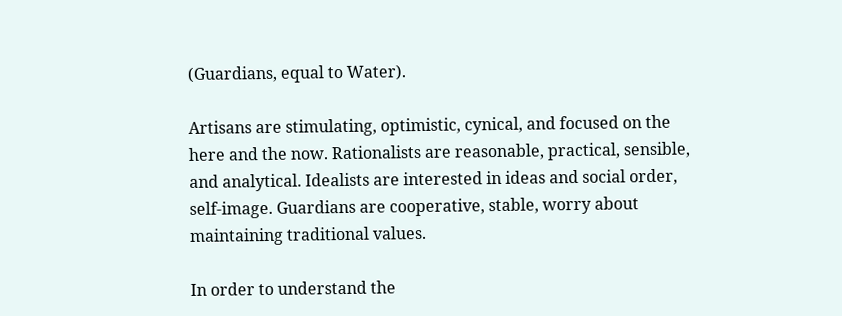(Guardians, equal to Water).

Artisans are stimulating, optimistic, cynical, and focused on the here and the now. Rationalists are reasonable, practical, sensible, and analytical. Idealists are interested in ideas and social order, self-image. Guardians are cooperative, stable, worry about maintaining traditional values.

In order to understand the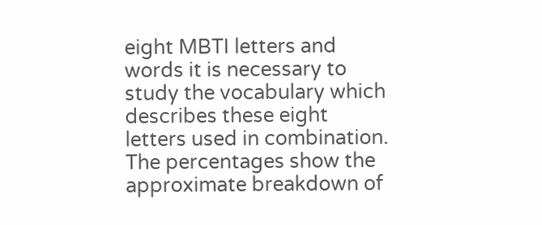eight MBTI letters and words it is necessary to study the vocabulary which describes these eight letters used in combination. The percentages show the approximate breakdown of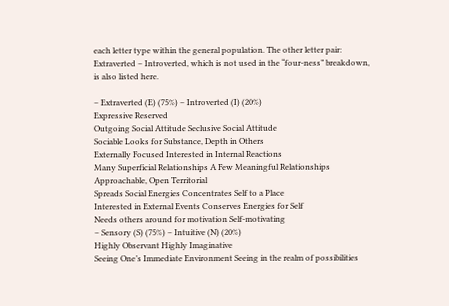each letter type within the general population. The other letter pair: Extraverted – Introverted, which is not used in the “four-ness” breakdown, is also listed here.

– Extraverted (E) (75%) – Introverted (I) (20%)
Expressive Reserved
Outgoing Social Attitude Seclusive Social Attitude
Sociable Looks for Substance, Depth in Others
Externally Focused Interested in Internal Reactions
Many Superficial Relationships A Few Meaningful Relationships
Approachable, Open Territorial
Spreads Social Energies Concentrates Self to a Place
Interested in External Events Conserves Energies for Self
Needs others around for motivation Self-motivating
– Sensory (S) (75%) – Intuitive (N) (20%)
Highly Observant Highly Imaginative
Seeing One’s Immediate Environment Seeing in the realm of possibilities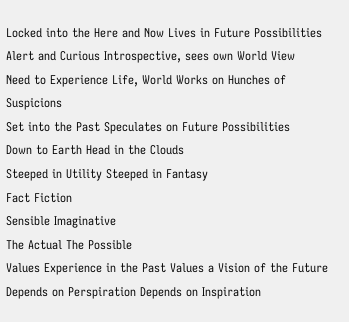Locked into the Here and Now Lives in Future Possibilities
Alert and Curious Introspective, sees own World View
Need to Experience Life, World Works on Hunches of Suspicions
Set into the Past Speculates on Future Possibilities
Down to Earth Head in the Clouds
Steeped in Utility Steeped in Fantasy
Fact Fiction
Sensible Imaginative
The Actual The Possible
Values Experience in the Past Values a Vision of the Future
Depends on Perspiration Depends on Inspiration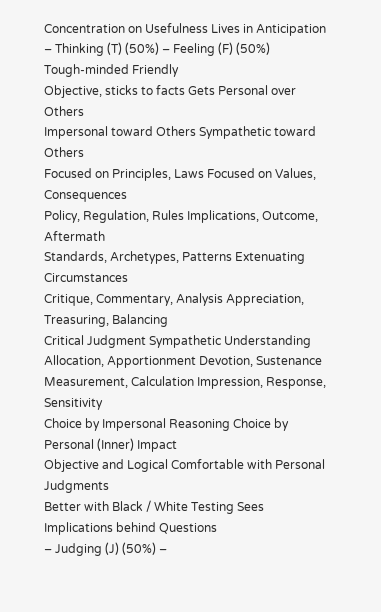Concentration on Usefulness Lives in Anticipation
– Thinking (T) (50%) – Feeling (F) (50%)
Tough-minded Friendly
Objective, sticks to facts Gets Personal over Others
Impersonal toward Others Sympathetic toward Others
Focused on Principles, Laws Focused on Values, Consequences
Policy, Regulation, Rules Implications, Outcome, Aftermath
Standards, Archetypes, Patterns Extenuating Circumstances
Critique, Commentary, Analysis Appreciation, Treasuring, Balancing
Critical Judgment Sympathetic Understanding
Allocation, Apportionment Devotion, Sustenance
Measurement, Calculation Impression, Response, Sensitivity
Choice by Impersonal Reasoning Choice by Personal (Inner) Impact
Objective and Logical Comfortable with Personal Judgments
Better with Black / White Testing Sees Implications behind Questions
– Judging (J) (50%) –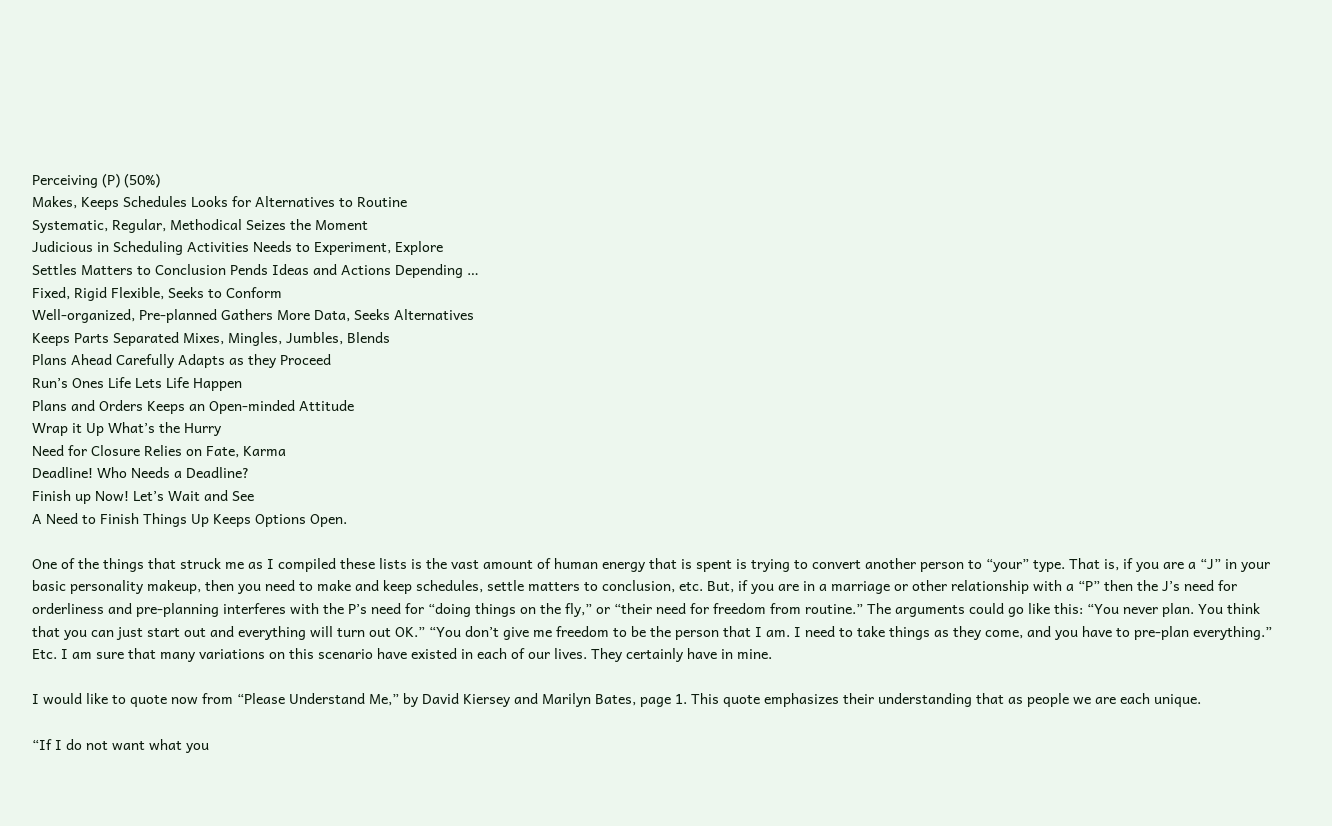Perceiving (P) (50%)
Makes, Keeps Schedules Looks for Alternatives to Routine
Systematic, Regular, Methodical Seizes the Moment
Judicious in Scheduling Activities Needs to Experiment, Explore
Settles Matters to Conclusion Pends Ideas and Actions Depending …
Fixed, Rigid Flexible, Seeks to Conform
Well-organized, Pre-planned Gathers More Data, Seeks Alternatives
Keeps Parts Separated Mixes, Mingles, Jumbles, Blends
Plans Ahead Carefully Adapts as they Proceed
Run’s Ones Life Lets Life Happen
Plans and Orders Keeps an Open-minded Attitude
Wrap it Up What’s the Hurry
Need for Closure Relies on Fate, Karma
Deadline! Who Needs a Deadline?
Finish up Now! Let’s Wait and See
A Need to Finish Things Up Keeps Options Open.

One of the things that struck me as I compiled these lists is the vast amount of human energy that is spent is trying to convert another person to “your” type. That is, if you are a “J” in your basic personality makeup, then you need to make and keep schedules, settle matters to conclusion, etc. But, if you are in a marriage or other relationship with a “P” then the J’s need for orderliness and pre-planning interferes with the P’s need for “doing things on the fly,” or “their need for freedom from routine.” The arguments could go like this: “You never plan. You think that you can just start out and everything will turn out OK.” “You don’t give me freedom to be the person that I am. I need to take things as they come, and you have to pre-plan everything.” Etc. I am sure that many variations on this scenario have existed in each of our lives. They certainly have in mine.

I would like to quote now from “Please Understand Me,” by David Kiersey and Marilyn Bates, page 1. This quote emphasizes their understanding that as people we are each unique.

“If I do not want what you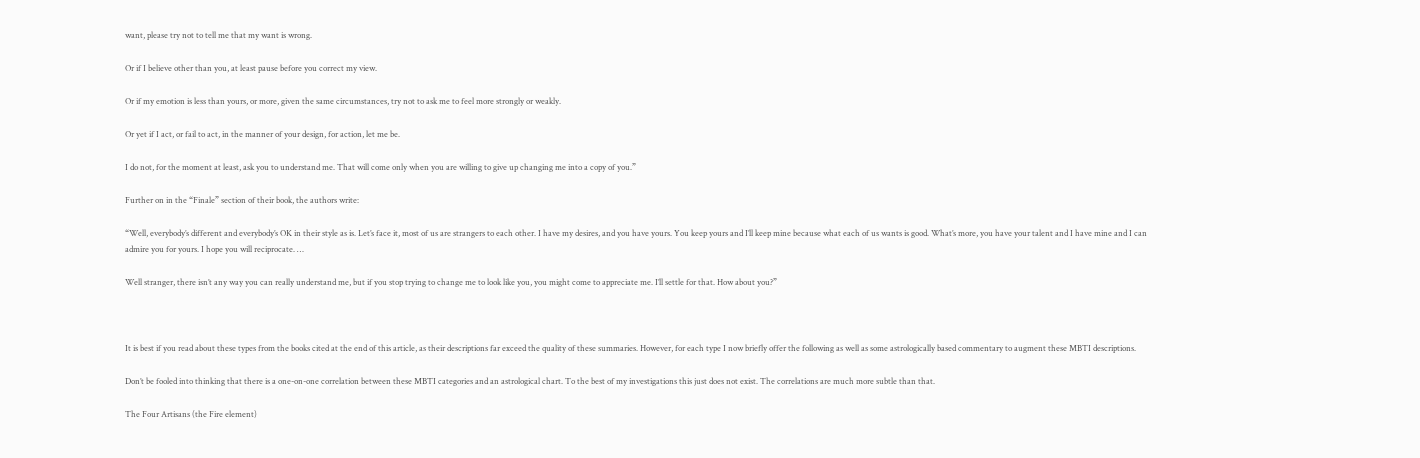want, please try not to tell me that my want is wrong.

Or if I believe other than you, at least pause before you correct my view.

Or if my emotion is less than yours, or more, given the same circumstances, try not to ask me to feel more strongly or weakly.

Or yet if I act, or fail to act, in the manner of your design, for action, let me be.

I do not, for the moment at least, ask you to understand me. That will come only when you are willing to give up changing me into a copy of you.”

Further on in the “Finale” section of their book, the authors write:

“Well, everybody’s different and everybody’s OK in their style as is. Let’s face it, most of us are strangers to each other. I have my desires, and you have yours. You keep yours and I’ll keep mine because what each of us wants is good. What’s more, you have your talent and I have mine and I can admire you for yours. I hope you will reciprocate. …

Well stranger, there isn’t any way you can really understand me, but if you stop trying to change me to look like you, you might come to appreciate me. I’ll settle for that. How about you?”



It is best if you read about these types from the books cited at the end of this article, as their descriptions far exceed the quality of these summaries. However, for each type I now briefly offer the following as well as some astrologically based commentary to augment these MBTI descriptions.

Don’t be fooled into thinking that there is a one-on-one correlation between these MBTI categories and an astrological chart. To the best of my investigations this just does not exist. The correlations are much more subtle than that.

The Four Artisans (the Fire element)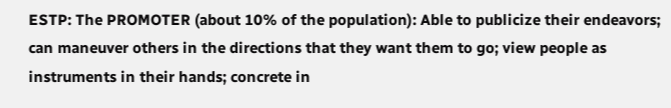ESTP: The PROMOTER (about 10% of the population): Able to publicize their endeavors; can maneuver others in the directions that they want them to go; view people as instruments in their hands; concrete in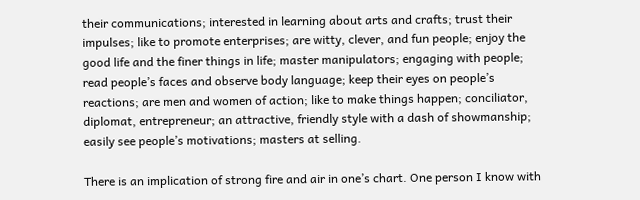their communications; interested in learning about arts and crafts; trust their impulses; like to promote enterprises; are witty, clever, and fun people; enjoy the good life and the finer things in life; master manipulators; engaging with people; read people’s faces and observe body language; keep their eyes on people’s reactions; are men and women of action; like to make things happen; conciliator, diplomat, entrepreneur; an attractive, friendly style with a dash of showmanship; easily see people’s motivations; masters at selling.

There is an implication of strong fire and air in one’s chart. One person I know with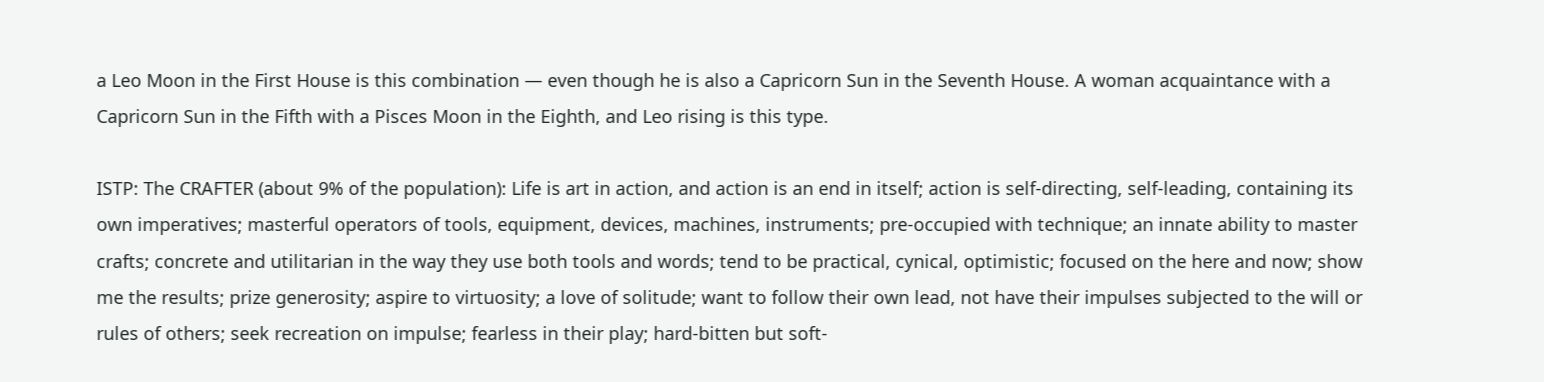a Leo Moon in the First House is this combination — even though he is also a Capricorn Sun in the Seventh House. A woman acquaintance with a Capricorn Sun in the Fifth with a Pisces Moon in the Eighth, and Leo rising is this type.

ISTP: The CRAFTER (about 9% of the population): Life is art in action, and action is an end in itself; action is self-directing, self-leading, containing its own imperatives; masterful operators of tools, equipment, devices, machines, instruments; pre-occupied with technique; an innate ability to master crafts; concrete and utilitarian in the way they use both tools and words; tend to be practical, cynical, optimistic; focused on the here and now; show me the results; prize generosity; aspire to virtuosity; a love of solitude; want to follow their own lead, not have their impulses subjected to the will or rules of others; seek recreation on impulse; fearless in their play; hard-bitten but soft-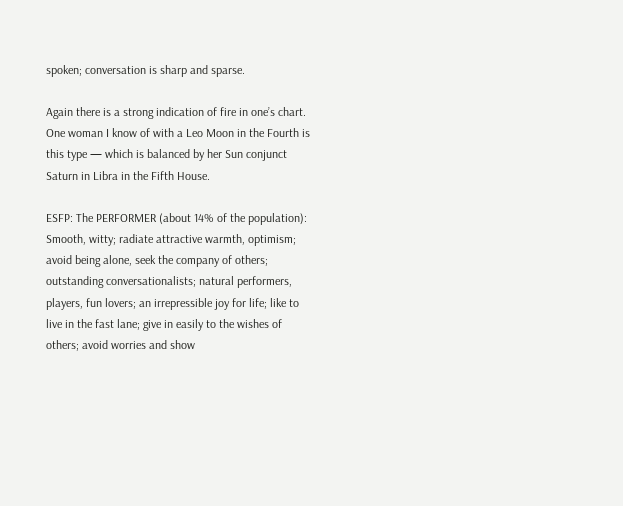spoken; conversation is sharp and sparse.

Again there is a strong indication of fire in one’s chart. One woman I know of with a Leo Moon in the Fourth is this type — which is balanced by her Sun conjunct Saturn in Libra in the Fifth House.

ESFP: The PERFORMER (about 14% of the population): Smooth, witty; radiate attractive warmth, optimism; avoid being alone, seek the company of others; outstanding conversationalists; natural performers, players, fun lovers; an irrepressible joy for life; like to live in the fast lane; give in easily to the wishes of others; avoid worries and show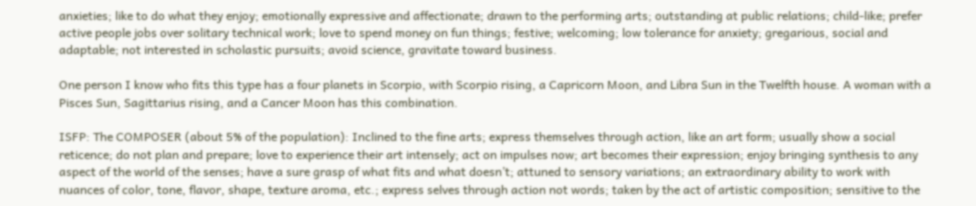anxieties; like to do what they enjoy; emotionally expressive and affectionate; drawn to the performing arts; outstanding at public relations; child-like; prefer active people jobs over solitary technical work; love to spend money on fun things; festive; welcoming; low tolerance for anxiety; gregarious, social and adaptable; not interested in scholastic pursuits; avoid science, gravitate toward business.

One person I know who fits this type has a four planets in Scorpio, with Scorpio rising, a Capricorn Moon, and Libra Sun in the Twelfth house. A woman with a Pisces Sun, Sagittarius rising, and a Cancer Moon has this combination.

ISFP: The COMPOSER (about 5% of the population): Inclined to the fine arts; express themselves through action, like an art form; usually show a social reticence; do not plan and prepare; love to experience their art intensely; act on impulses now; art becomes their expression; enjoy bringing synthesis to any aspect of the world of the senses; have a sure grasp of what fits and what doesn’t; attuned to sensory variations; an extraordinary ability to work with nuances of color, tone, flavor, shape, texture aroma, etc.; express selves through action not words; taken by the act of artistic composition; sensitive to the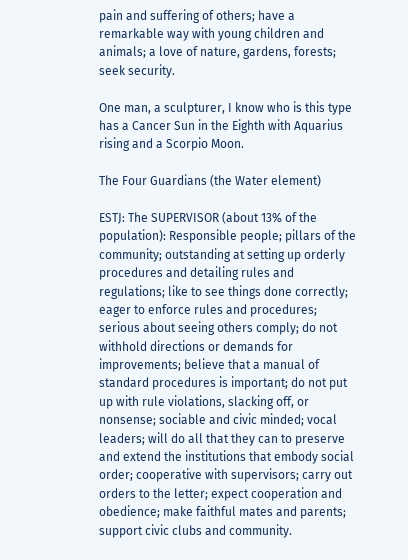pain and suffering of others; have a remarkable way with young children and animals; a love of nature, gardens, forests; seek security.

One man, a sculpturer, I know who is this type has a Cancer Sun in the Eighth with Aquarius rising and a Scorpio Moon.

The Four Guardians (the Water element)

ESTJ: The SUPERVISOR (about 13% of the population): Responsible people; pillars of the community; outstanding at setting up orderly procedures and detailing rules and regulations; like to see things done correctly; eager to enforce rules and procedures; serious about seeing others comply; do not withhold directions or demands for improvements; believe that a manual of standard procedures is important; do not put up with rule violations, slacking off, or nonsense; sociable and civic minded; vocal leaders; will do all that they can to preserve and extend the institutions that embody social order; cooperative with supervisors; carry out orders to the letter; expect cooperation and obedience; make faithful mates and parents; support civic clubs and community.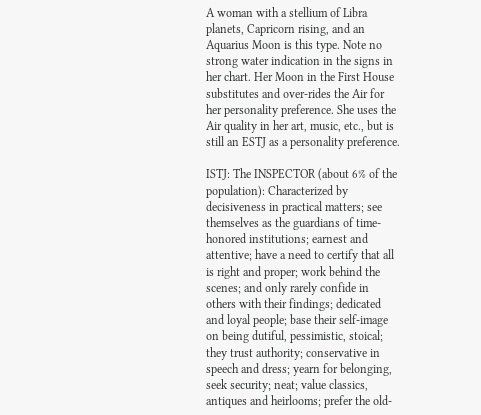A woman with a stellium of Libra planets, Capricorn rising, and an Aquarius Moon is this type. Note no strong water indication in the signs in her chart. Her Moon in the First House substitutes and over-rides the Air for her personality preference. She uses the Air quality in her art, music, etc., but is still an ESTJ as a personality preference.

ISTJ: The INSPECTOR (about 6% of the population): Characterized by decisiveness in practical matters; see themselves as the guardians of time-honored institutions; earnest and attentive; have a need to certify that all is right and proper; work behind the scenes; and only rarely confide in others with their findings; dedicated and loyal people; base their self-image on being dutiful, pessimistic, stoical; they trust authority; conservative in speech and dress; yearn for belonging, seek security; neat; value classics, antiques and heirlooms; prefer the old-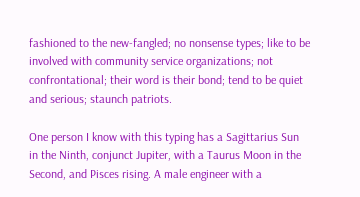fashioned to the new-fangled; no nonsense types; like to be involved with community service organizations; not confrontational; their word is their bond; tend to be quiet and serious; staunch patriots.

One person I know with this typing has a Sagittarius Sun in the Ninth, conjunct Jupiter, with a Taurus Moon in the Second, and Pisces rising. A male engineer with a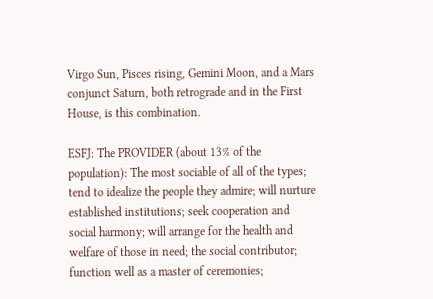Virgo Sun, Pisces rising, Gemini Moon, and a Mars conjunct Saturn, both retrograde and in the First House, is this combination.

ESFJ: The PROVIDER (about 13% of the population): The most sociable of all of the types; tend to idealize the people they admire; will nurture established institutions; seek cooperation and social harmony; will arrange for the health and welfare of those in need; the social contributor; function well as a master of ceremonies;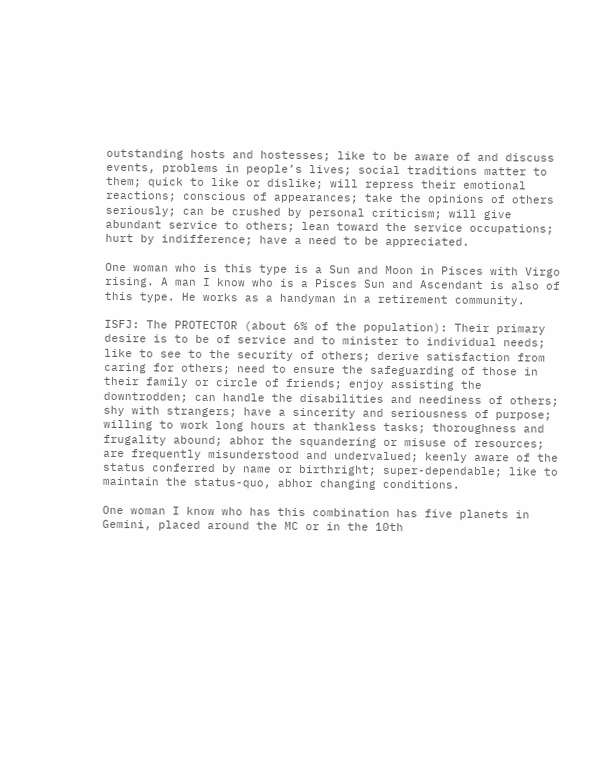outstanding hosts and hostesses; like to be aware of and discuss events, problems in people’s lives; social traditions matter to them; quick to like or dislike; will repress their emotional reactions; conscious of appearances; take the opinions of others seriously; can be crushed by personal criticism; will give abundant service to others; lean toward the service occupations; hurt by indifference; have a need to be appreciated.

One woman who is this type is a Sun and Moon in Pisces with Virgo rising. A man I know who is a Pisces Sun and Ascendant is also of this type. He works as a handyman in a retirement community.

ISFJ: The PROTECTOR (about 6% of the population): Their primary desire is to be of service and to minister to individual needs; like to see to the security of others; derive satisfaction from caring for others; need to ensure the safeguarding of those in their family or circle of friends; enjoy assisting the downtrodden; can handle the disabilities and neediness of others; shy with strangers; have a sincerity and seriousness of purpose; willing to work long hours at thankless tasks; thoroughness and frugality abound; abhor the squandering or misuse of resources; are frequently misunderstood and undervalued; keenly aware of the status conferred by name or birthright; super-dependable; like to maintain the status-quo, abhor changing conditions.

One woman I know who has this combination has five planets in Gemini, placed around the MC or in the 10th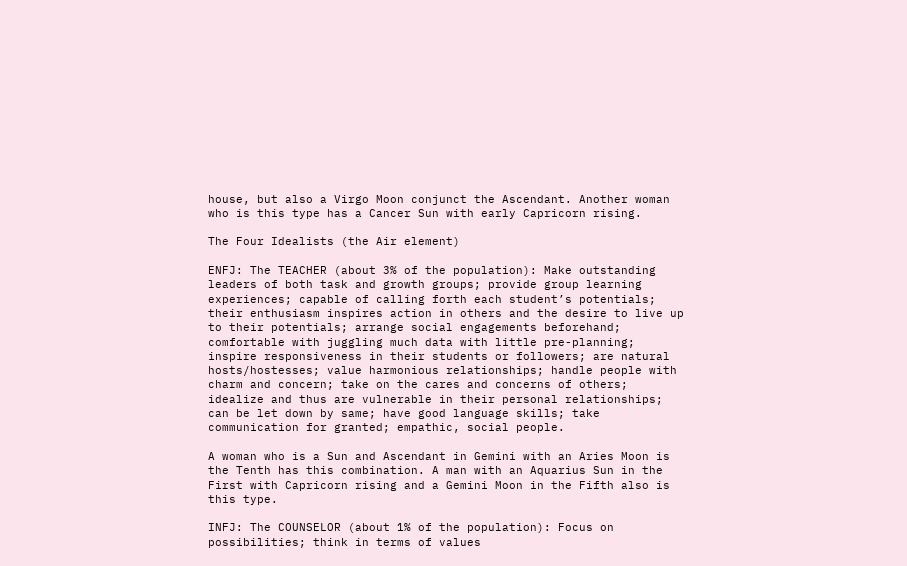house, but also a Virgo Moon conjunct the Ascendant. Another woman who is this type has a Cancer Sun with early Capricorn rising.

The Four Idealists (the Air element)

ENFJ: The TEACHER (about 3% of the population): Make outstanding leaders of both task and growth groups; provide group learning experiences; capable of calling forth each student’s potentials; their enthusiasm inspires action in others and the desire to live up to their potentials; arrange social engagements beforehand; comfortable with juggling much data with little pre-planning; inspire responsiveness in their students or followers; are natural hosts/hostesses; value harmonious relationships; handle people with charm and concern; take on the cares and concerns of others; idealize and thus are vulnerable in their personal relationships; can be let down by same; have good language skills; take communication for granted; empathic, social people.

A woman who is a Sun and Ascendant in Gemini with an Aries Moon is the Tenth has this combination. A man with an Aquarius Sun in the First with Capricorn rising and a Gemini Moon in the Fifth also is this type.

INFJ: The COUNSELOR (about 1% of the population): Focus on possibilities; think in terms of values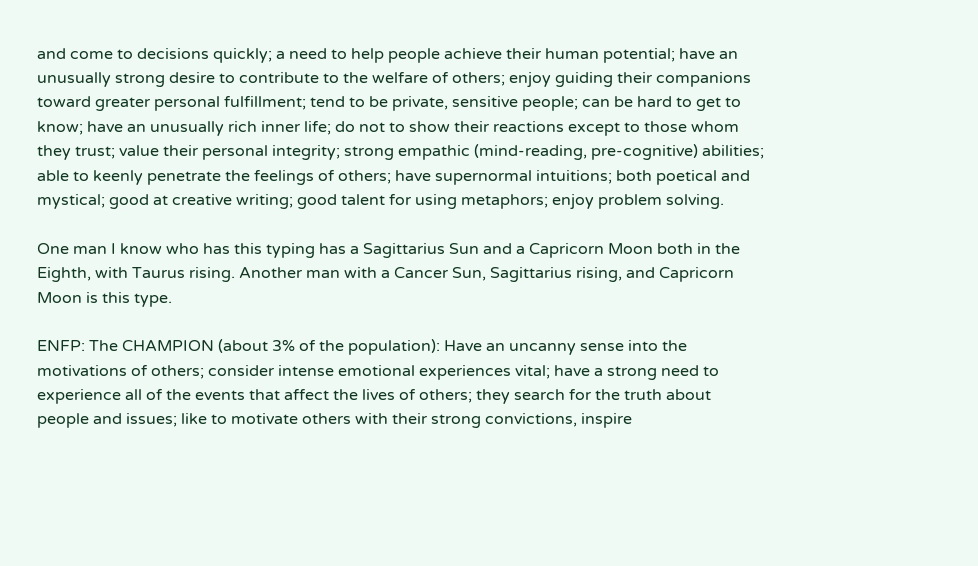and come to decisions quickly; a need to help people achieve their human potential; have an unusually strong desire to contribute to the welfare of others; enjoy guiding their companions toward greater personal fulfillment; tend to be private, sensitive people; can be hard to get to know; have an unusually rich inner life; do not to show their reactions except to those whom they trust; value their personal integrity; strong empathic (mind-reading, pre-cognitive) abilities; able to keenly penetrate the feelings of others; have supernormal intuitions; both poetical and mystical; good at creative writing; good talent for using metaphors; enjoy problem solving.

One man I know who has this typing has a Sagittarius Sun and a Capricorn Moon both in the Eighth, with Taurus rising. Another man with a Cancer Sun, Sagittarius rising, and Capricorn Moon is this type.

ENFP: The CHAMPION (about 3% of the population): Have an uncanny sense into the motivations of others; consider intense emotional experiences vital; have a strong need to experience all of the events that affect the lives of others; they search for the truth about people and issues; like to motivate others with their strong convictions, inspire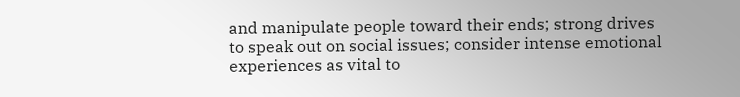and manipulate people toward their ends; strong drives to speak out on social issues; consider intense emotional experiences as vital to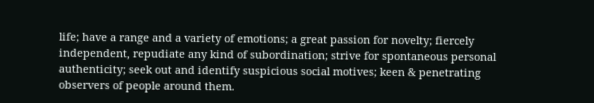life; have a range and a variety of emotions; a great passion for novelty; fiercely independent, repudiate any kind of subordination; strive for spontaneous personal authenticity; seek out and identify suspicious social motives; keen & penetrating observers of people around them.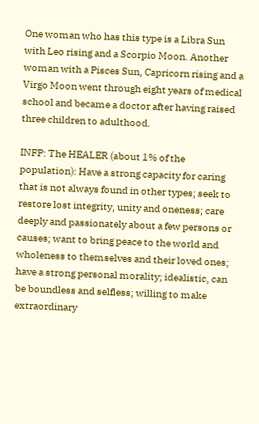One woman who has this type is a Libra Sun with Leo rising and a Scorpio Moon. Another woman with a Pisces Sun, Capricorn rising and a Virgo Moon went through eight years of medical school and became a doctor after having raised three children to adulthood.

INFP: The HEALER (about 1% of the population): Have a strong capacity for caring that is not always found in other types; seek to restore lost integrity, unity and oneness; care deeply and passionately about a few persons or causes; want to bring peace to the world and wholeness to themselves and their loved ones; have a strong personal morality; idealistic, can be boundless and selfless; willing to make extraordinary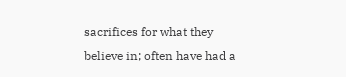sacrifices for what they believe in; often have had a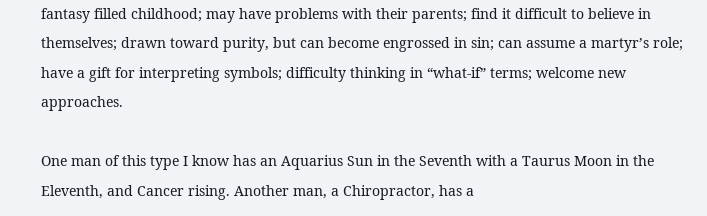fantasy filled childhood; may have problems with their parents; find it difficult to believe in themselves; drawn toward purity, but can become engrossed in sin; can assume a martyr’s role; have a gift for interpreting symbols; difficulty thinking in “what-if” terms; welcome new approaches.

One man of this type I know has an Aquarius Sun in the Seventh with a Taurus Moon in the Eleventh, and Cancer rising. Another man, a Chiropractor, has a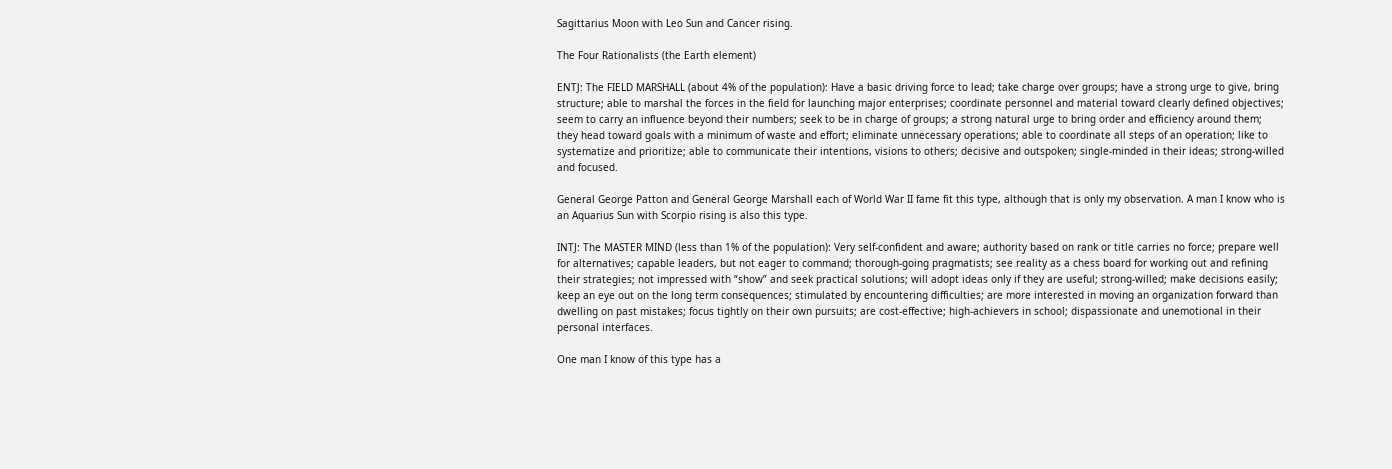Sagittarius Moon with Leo Sun and Cancer rising.

The Four Rationalists (the Earth element)

ENTJ: The FIELD MARSHALL (about 4% of the population): Have a basic driving force to lead; take charge over groups; have a strong urge to give, bring structure; able to marshal the forces in the field for launching major enterprises; coordinate personnel and material toward clearly defined objectives; seem to carry an influence beyond their numbers; seek to be in charge of groups; a strong natural urge to bring order and efficiency around them; they head toward goals with a minimum of waste and effort; eliminate unnecessary operations; able to coordinate all steps of an operation; like to systematize and prioritize; able to communicate their intentions, visions to others; decisive and outspoken; single-minded in their ideas; strong-willed and focused.

General George Patton and General George Marshall each of World War II fame fit this type, although that is only my observation. A man I know who is an Aquarius Sun with Scorpio rising is also this type.

INTJ: The MASTER MIND (less than 1% of the population): Very self-confident and aware; authority based on rank or title carries no force; prepare well for alternatives; capable leaders, but not eager to command; thorough-going pragmatists; see reality as a chess board for working out and refining their strategies; not impressed with “show” and seek practical solutions; will adopt ideas only if they are useful; strong-willed; make decisions easily; keep an eye out on the long term consequences; stimulated by encountering difficulties; are more interested in moving an organization forward than dwelling on past mistakes; focus tightly on their own pursuits; are cost-effective; high-achievers in school; dispassionate and unemotional in their personal interfaces.

One man I know of this type has a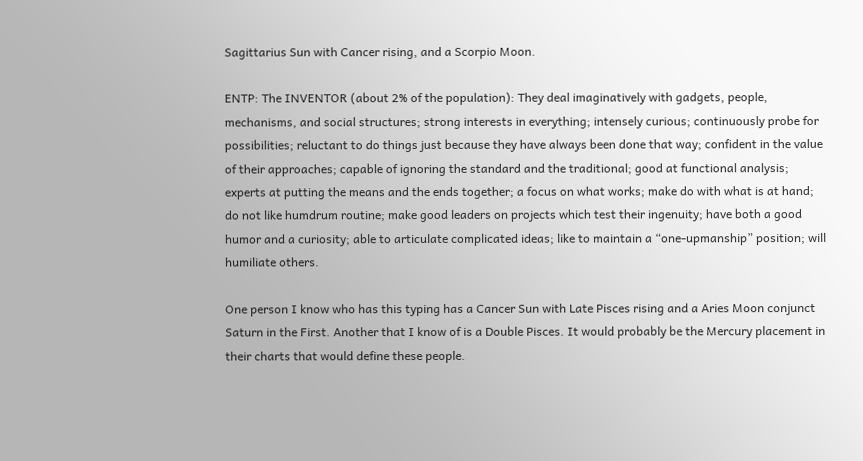Sagittarius Sun with Cancer rising, and a Scorpio Moon.

ENTP: The INVENTOR (about 2% of the population): They deal imaginatively with gadgets, people, mechanisms, and social structures; strong interests in everything; intensely curious; continuously probe for possibilities; reluctant to do things just because they have always been done that way; confident in the value of their approaches; capable of ignoring the standard and the traditional; good at functional analysis; experts at putting the means and the ends together; a focus on what works; make do with what is at hand; do not like humdrum routine; make good leaders on projects which test their ingenuity; have both a good humor and a curiosity; able to articulate complicated ideas; like to maintain a “one-upmanship” position; will humiliate others.

One person I know who has this typing has a Cancer Sun with Late Pisces rising and a Aries Moon conjunct Saturn in the First. Another that I know of is a Double Pisces. It would probably be the Mercury placement in their charts that would define these people.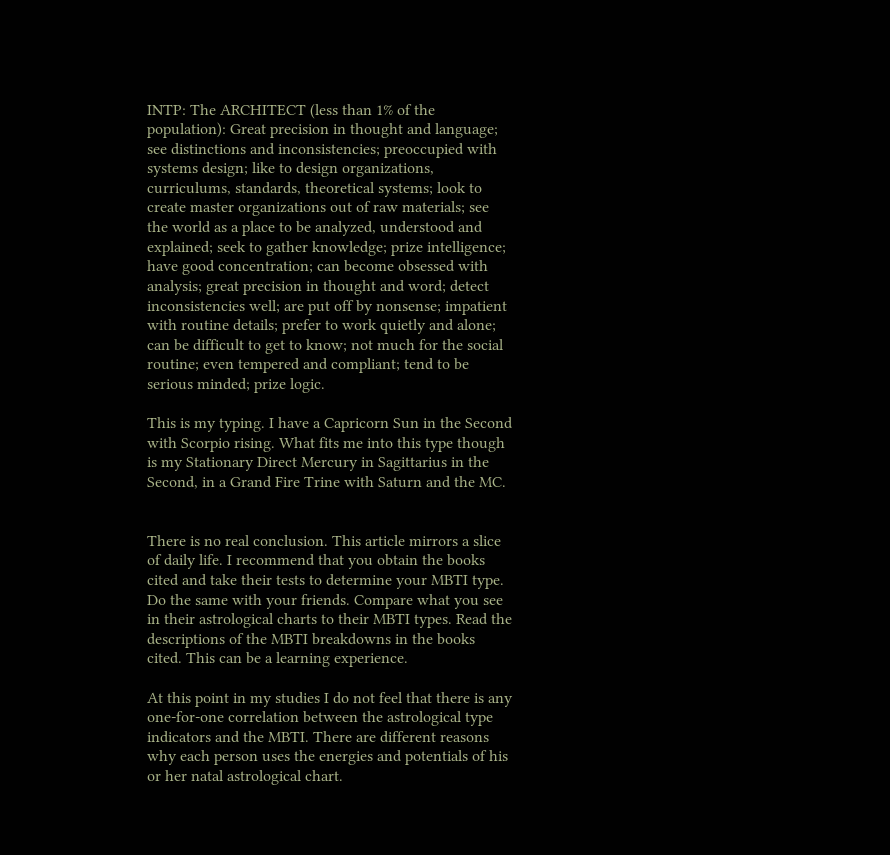INTP: The ARCHITECT (less than 1% of the population): Great precision in thought and language; see distinctions and inconsistencies; preoccupied with systems design; like to design organizations, curriculums, standards, theoretical systems; look to create master organizations out of raw materials; see the world as a place to be analyzed, understood and explained; seek to gather knowledge; prize intelligence; have good concentration; can become obsessed with analysis; great precision in thought and word; detect inconsistencies well; are put off by nonsense; impatient with routine details; prefer to work quietly and alone; can be difficult to get to know; not much for the social routine; even tempered and compliant; tend to be serious minded; prize logic.

This is my typing. I have a Capricorn Sun in the Second with Scorpio rising. What fits me into this type though is my Stationary Direct Mercury in Sagittarius in the Second, in a Grand Fire Trine with Saturn and the MC.


There is no real conclusion. This article mirrors a slice of daily life. I recommend that you obtain the books cited and take their tests to determine your MBTI type. Do the same with your friends. Compare what you see in their astrological charts to their MBTI types. Read the descriptions of the MBTI breakdowns in the books cited. This can be a learning experience.

At this point in my studies I do not feel that there is any one-for-one correlation between the astrological type indicators and the MBTI. There are different reasons why each person uses the energies and potentials of his or her natal astrological chart.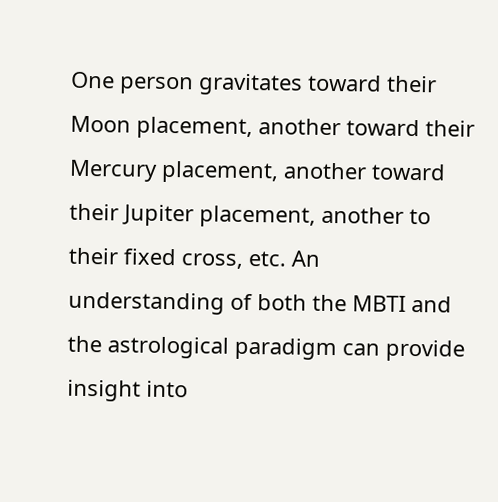One person gravitates toward their Moon placement, another toward their Mercury placement, another toward their Jupiter placement, another to their fixed cross, etc. An understanding of both the MBTI and the astrological paradigm can provide insight into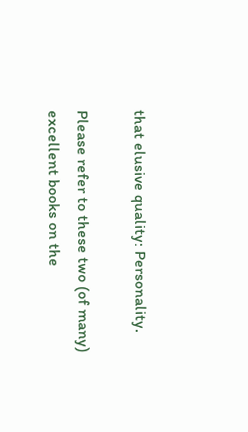that elusive quality: Personality.

Please refer to these two (of many) excellent books on the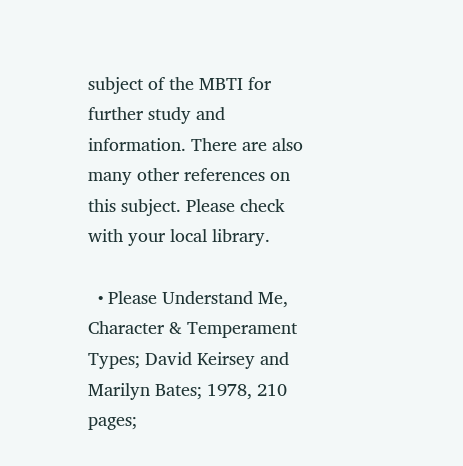subject of the MBTI for further study and information. There are also many other references on this subject. Please check with your local library.

  • Please Understand Me, Character & Temperament Types; David Keirsey and Marilyn Bates; 1978, 210 pages;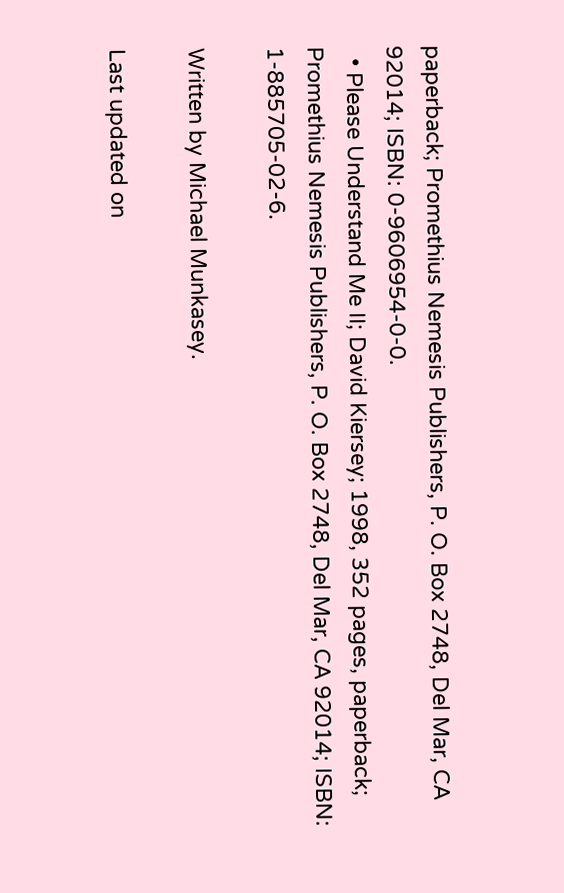paperback; Promethius Nemesis Publishers, P. O. Box 2748, Del Mar, CA 92014; ISBN: 0-9606954-0-0.
  • Please Understand Me II; David Kiersey; 1998, 352 pages, paperback; Promethius Nemesis Publishers, P. O. Box 2748, Del Mar, CA 92014; ISBN: 1-885705-02-6.

Written by Michael Munkasey.

Last updated on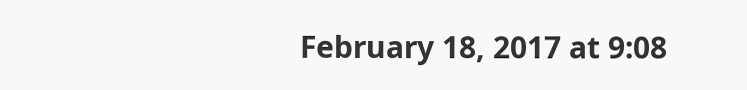February 18, 2017 at 9:08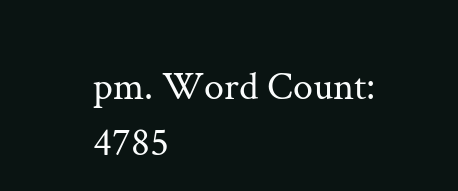pm. Word Count: 4785